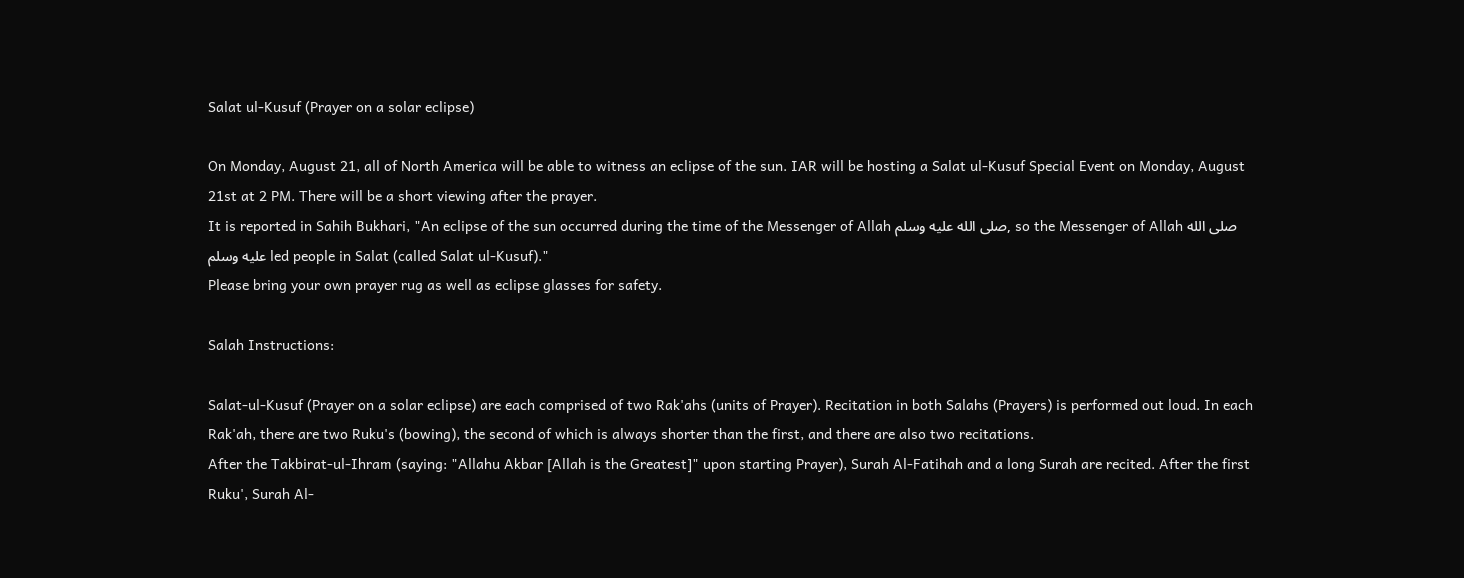Salat ul-Kusuf (Prayer on a solar eclipse)

On Monday, August 21, all of North America will be able to witness an eclipse of the sun. IAR will be hosting a Salat ul-Kusuf Special Event on Monday, August 21st at 2 PM. There will be a short viewing after the prayer.
It is reported in Sahih Bukhari, "An eclipse of the sun occurred during the time of the Messenger of Allah صلى الله عليه وسلم, so the Messenger of Allah صلى الله عليه وسلم led people in Salat (called Salat ul-Kusuf)."
Please bring your own prayer rug as well as eclipse glasses for safety.

Salah Instructions:

Salat-ul-Kusuf (Prayer on a solar eclipse) are each comprised of two Rak'ahs (units of Prayer). Recitation in both Salahs (Prayers) is performed out loud. In each Rak'ah, there are two Ruku's (bowing), the second of which is always shorter than the first, and there are also two recitations.
After the Takbirat-ul-Ihram (saying: "Allahu Akbar [Allah is the Greatest]" upon starting Prayer), Surah Al-Fatihah and a long Surah are recited. After the first Ruku', Surah Al-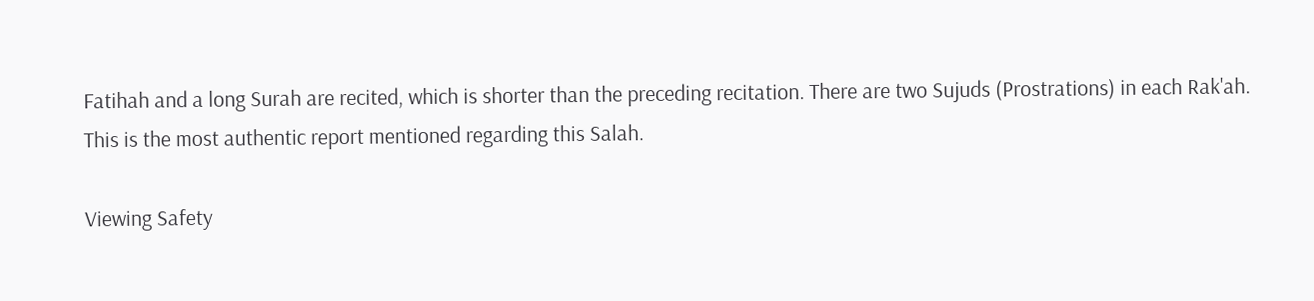Fatihah and a long Surah are recited, which is shorter than the preceding recitation. There are two Sujuds (Prostrations) in each Rak'ah. This is the most authentic report mentioned regarding this Salah.

Viewing Safety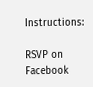Instructions:

RSVP on Facebook